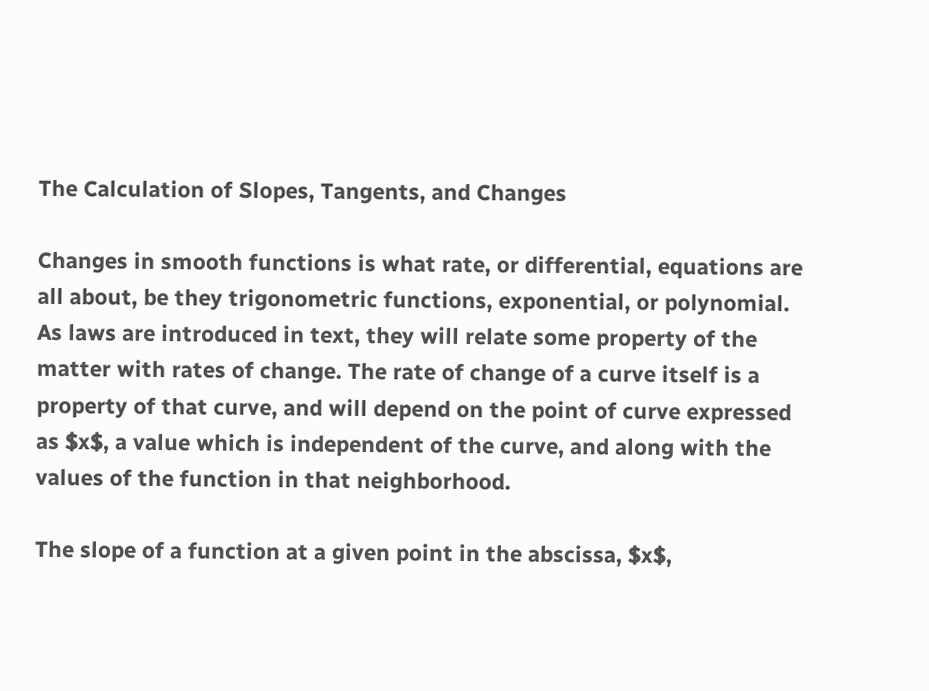The Calculation of Slopes, Tangents, and Changes

Changes in smooth functions is what rate, or differential, equations are all about, be they trigonometric functions, exponential, or polynomial. As laws are introduced in text, they will relate some property of the matter with rates of change. The rate of change of a curve itself is a property of that curve, and will depend on the point of curve expressed as $x$, a value which is independent of the curve, and along with the values of the function in that neighborhood.

The slope of a function at a given point in the abscissa, $x$,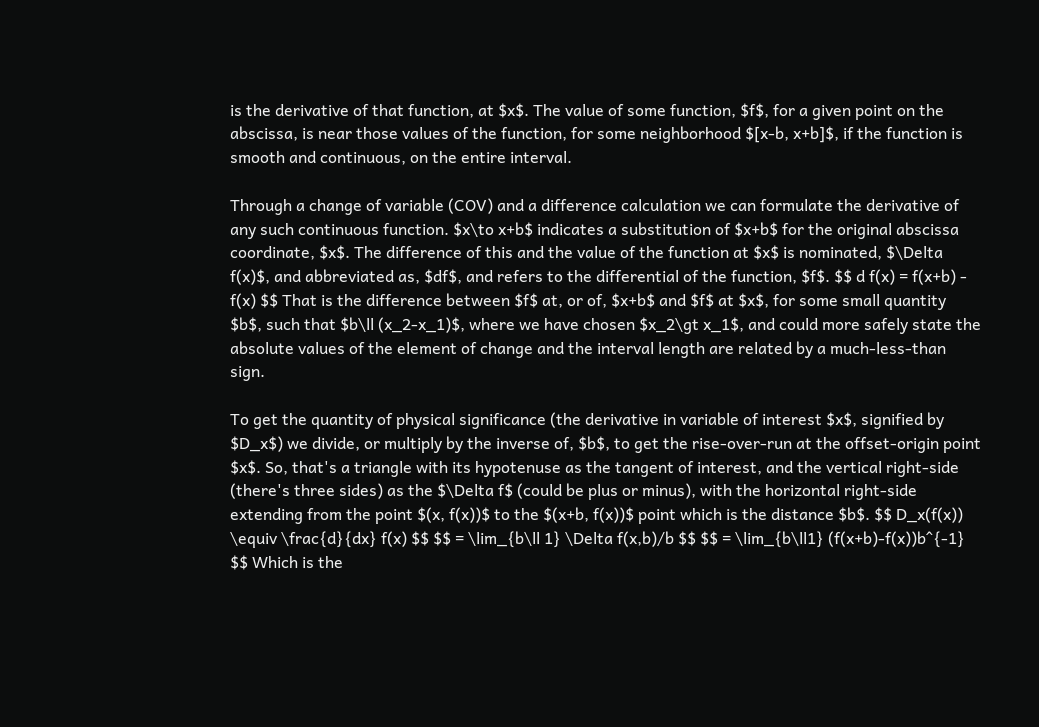is the derivative of that function, at $x$. The value of some function, $f$, for a given point on the abscissa, is near those values of the function, for some neighborhood $[x-b, x+b]$, if the function is smooth and continuous, on the entire interval.

Through a change of variable (COV) and a difference calculation we can formulate the derivative of any such continuous function. $x\to x+b$ indicates a substitution of $x+b$ for the original abscissa coordinate, $x$. The difference of this and the value of the function at $x$ is nominated, $\Delta f(x)$, and abbreviated as, $df$, and refers to the differential of the function, $f$. $$ d f(x) = f(x+b) - f(x) $$ That is the difference between $f$ at, or of, $x+b$ and $f$ at $x$, for some small quantity $b$, such that $b\ll (x_2-x_1)$, where we have chosen $x_2\gt x_1$, and could more safely state the absolute values of the element of change and the interval length are related by a much-less-than sign.

To get the quantity of physical significance (the derivative in variable of interest $x$, signified by $D_x$) we divide, or multiply by the inverse of, $b$, to get the rise-over-run at the offset-origin point $x$. So, that's a triangle with its hypotenuse as the tangent of interest, and the vertical right-side (there's three sides) as the $\Delta f$ (could be plus or minus), with the horizontal right-side extending from the point $(x, f(x))$ to the $(x+b, f(x))$ point which is the distance $b$. $$ D_x(f(x)) \equiv \frac{d}{dx} f(x) $$ $$ = \lim_{b\ll 1} \Delta f(x,b)/b $$ $$ = \lim_{b\ll1} (f(x+b)-f(x))b^{-1} $$ Which is the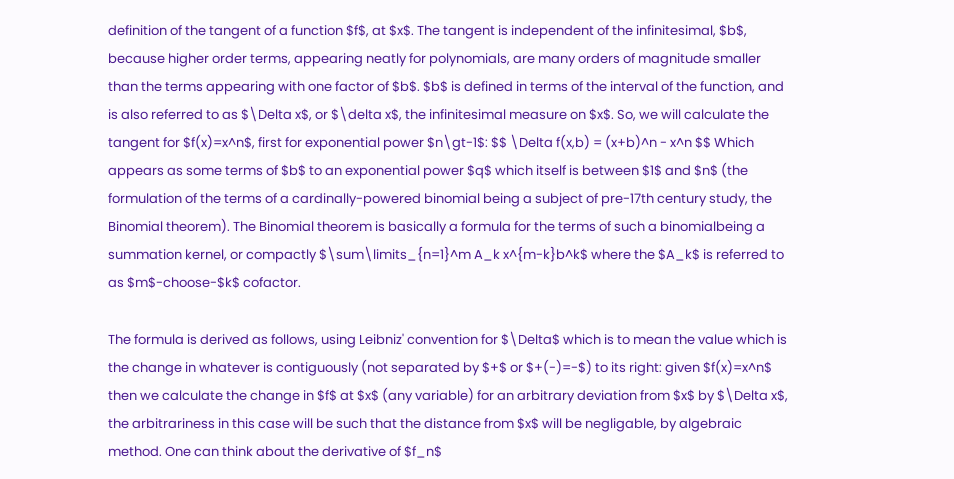definition of the tangent of a function $f$, at $x$. The tangent is independent of the infinitesimal, $b$, because higher order terms, appearing neatly for polynomials, are many orders of magnitude smaller than the terms appearing with one factor of $b$. $b$ is defined in terms of the interval of the function, and is also referred to as $\Delta x$, or $\delta x$, the infinitesimal measure on $x$. So, we will calculate the tangent for $f(x)=x^n$, first for exponential power $n\gt-1$: $$ \Delta f(x,b) = (x+b)^n - x^n $$ Which appears as some terms of $b$ to an exponential power $q$ which itself is between $1$ and $n$ (the formulation of the terms of a cardinally-powered binomial being a subject of pre-17th century study, the Binomial theorem). The Binomial theorem is basically a formula for the terms of such a binomialbeing a summation kernel, or compactly $\sum\limits_{n=1}^m A_k x^{m-k}b^k$ where the $A_k$ is referred to as $m$-choose-$k$ cofactor.

The formula is derived as follows, using Leibniz' convention for $\Delta$ which is to mean the value which is the change in whatever is contiguously (not separated by $+$ or $+(-)=-$) to its right: given $f(x)=x^n$ then we calculate the change in $f$ at $x$ (any variable) for an arbitrary deviation from $x$ by $\Delta x$, the arbitrariness in this case will be such that the distance from $x$ will be negligable, by algebraic method. One can think about the derivative of $f_n$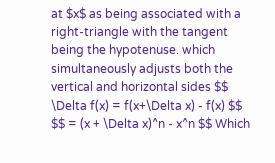at $x$ as being associated with a right-triangle with the tangent being the hypotenuse. which simultaneously adjusts both the vertical and horizontal sides $$ \Delta f(x) = f(x+\Delta x) - f(x) $$ $$ = (x + \Delta x)^n - x^n $$ Which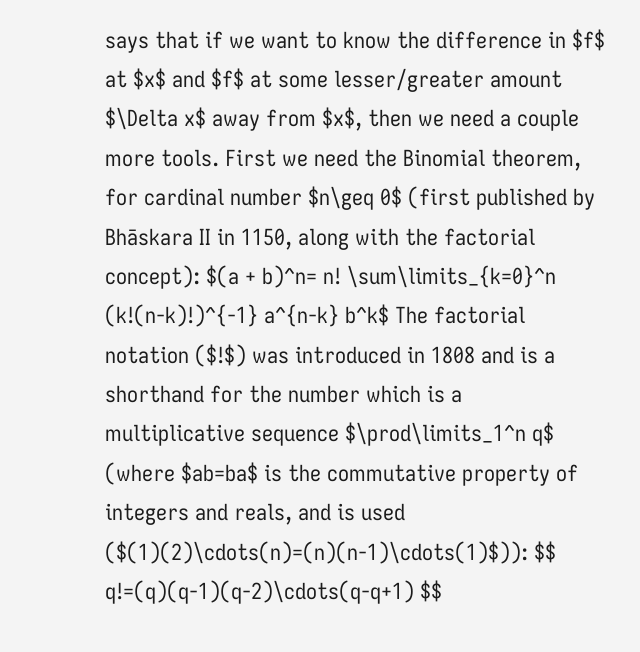says that if we want to know the difference in $f$ at $x$ and $f$ at some lesser/greater amount $\Delta x$ away from $x$, then we need a couple more tools. First we need the Binomial theorem, for cardinal number $n\geq 0$ (first published by Bhāskara II in 1150, along with the factorial concept): $(a + b)^n= n! \sum\limits_{k=0}^n (k!(n-k)!)^{-1} a^{n-k} b^k$ The factorial notation ($!$) was introduced in 1808 and is a shorthand for the number which is a multiplicative sequence $\prod\limits_1^n q$ (where $ab=ba$ is the commutative property of integers and reals, and is used ($(1)(2)\cdots(n)=(n)(n-1)\cdots(1)$)): $$ q!=(q)(q-1)(q-2)\cdots(q-q+1) $$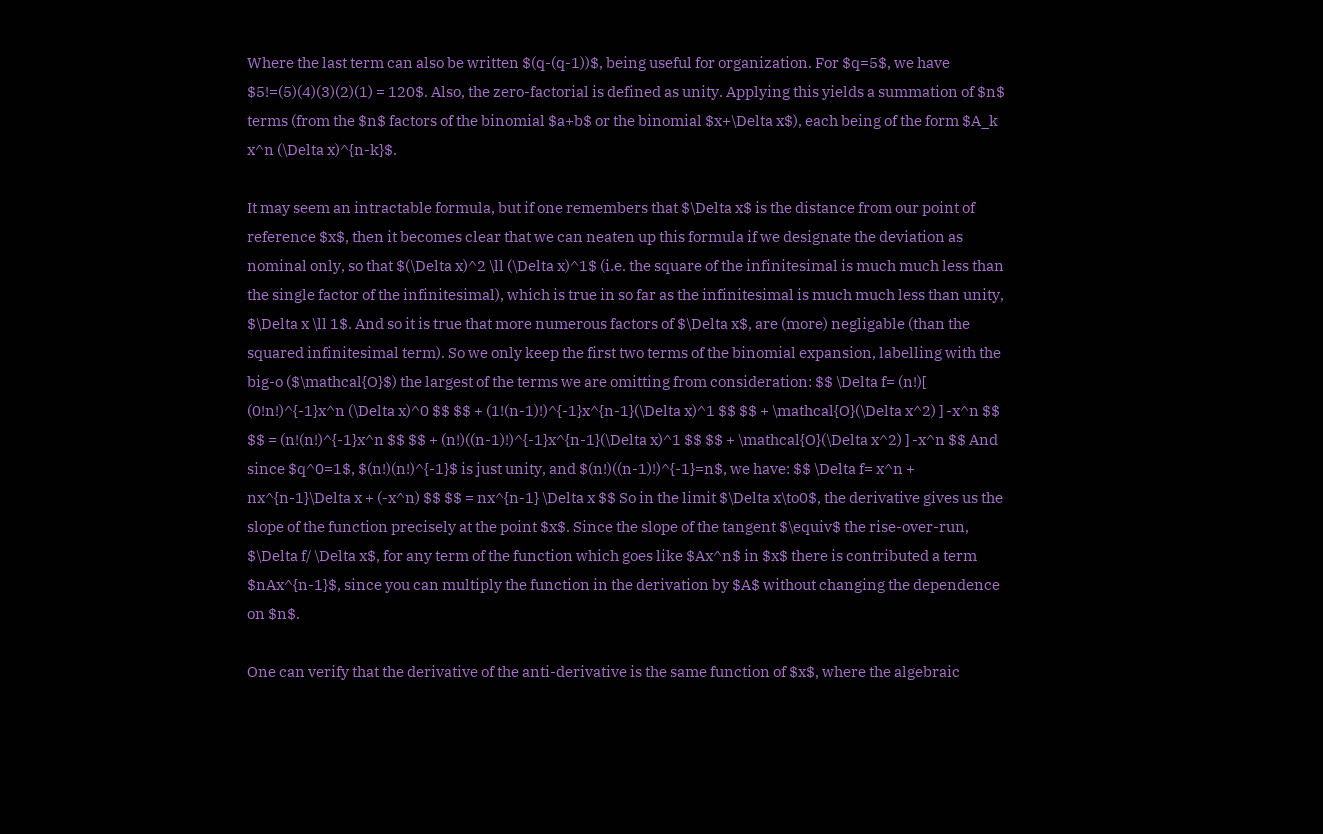Where the last term can also be written $(q-(q-1))$, being useful for organization. For $q=5$, we have $5!=(5)(4)(3)(2)(1) = 120$. Also, the zero-factorial is defined as unity. Applying this yields a summation of $n$ terms (from the $n$ factors of the binomial $a+b$ or the binomial $x+\Delta x$), each being of the form $A_k x^n (\Delta x)^{n-k}$.

It may seem an intractable formula, but if one remembers that $\Delta x$ is the distance from our point of reference $x$, then it becomes clear that we can neaten up this formula if we designate the deviation as nominal only, so that $(\Delta x)^2 \ll (\Delta x)^1$ (i.e. the square of the infinitesimal is much much less than the single factor of the infinitesimal), which is true in so far as the infinitesimal is much much less than unity, $\Delta x \ll 1$. And so it is true that more numerous factors of $\Delta x$, are (more) negligable (than the squared infinitesimal term). So we only keep the first two terms of the binomial expansion, labelling with the big-o ($\mathcal{O}$) the largest of the terms we are omitting from consideration: $$ \Delta f= (n!)[ (0!n!)^{-1}x^n (\Delta x)^0 $$ $$ + (1!(n-1)!)^{-1}x^{n-1}(\Delta x)^1 $$ $$ + \mathcal{O}(\Delta x^2) ] -x^n $$ $$ = (n!(n!)^{-1}x^n $$ $$ + (n!)((n-1)!)^{-1}x^{n-1}(\Delta x)^1 $$ $$ + \mathcal{O}(\Delta x^2) ] -x^n $$ And since $q^0=1$, $(n!)(n!)^{-1}$ is just unity, and $(n!)((n-1)!)^{-1}=n$, we have: $$ \Delta f= x^n + nx^{n-1}\Delta x + (-x^n) $$ $$ = nx^{n-1} \Delta x $$ So in the limit $\Delta x\to0$, the derivative gives us the slope of the function precisely at the point $x$. Since the slope of the tangent $\equiv$ the rise-over-run, $\Delta f/ \Delta x$, for any term of the function which goes like $Ax^n$ in $x$ there is contributed a term $nAx^{n-1}$, since you can multiply the function in the derivation by $A$ without changing the dependence on $n$.

One can verify that the derivative of the anti-derivative is the same function of $x$, where the algebraic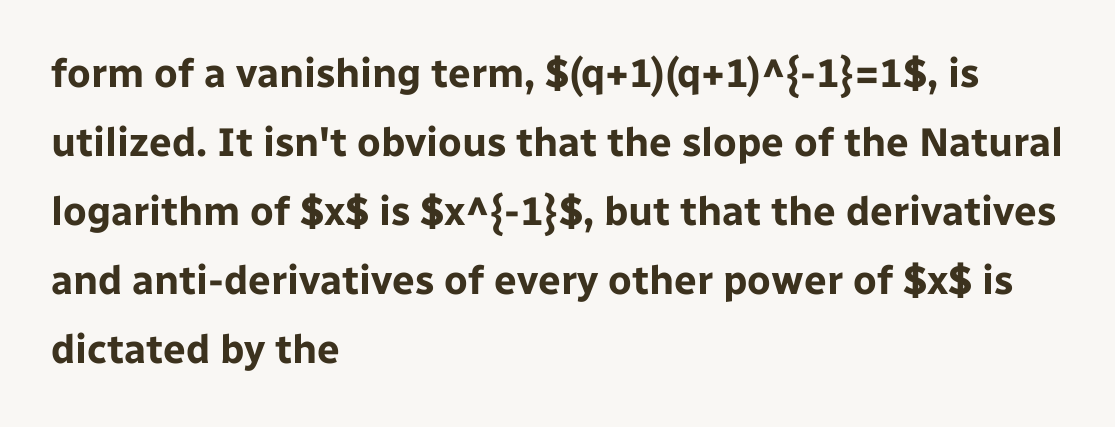form of a vanishing term, $(q+1)(q+1)^{-1}=1$, is utilized. It isn't obvious that the slope of the Natural logarithm of $x$ is $x^{-1}$, but that the derivatives and anti-derivatives of every other power of $x$ is dictated by the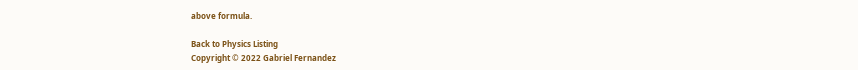above formula.

Back to Physics Listing
Copyright © 2022 Gabriel Fernandez